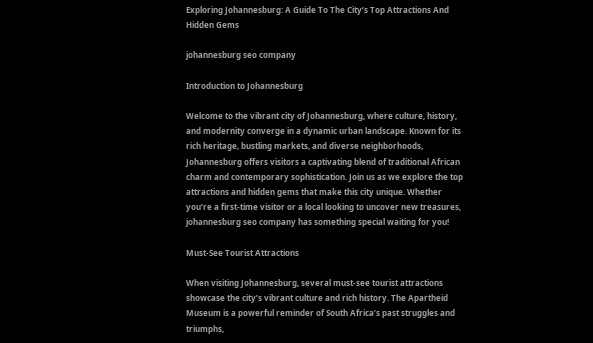Exploring Johannesburg: A Guide To The City’s Top Attractions And Hidden Gems

johannesburg seo company

Introduction to Johannesburg

Welcome to the vibrant city of Johannesburg, where culture, history, and modernity converge in a dynamic urban landscape. Known for its rich heritage, bustling markets, and diverse neighborhoods, Johannesburg offers visitors a captivating blend of traditional African charm and contemporary sophistication. Join us as we explore the top attractions and hidden gems that make this city unique. Whether you’re a first-time visitor or a local looking to uncover new treasures, johannesburg seo company has something special waiting for you!

Must-See Tourist Attractions

When visiting Johannesburg, several must-see tourist attractions showcase the city’s vibrant culture and rich history. The Apartheid Museum is a powerful reminder of South Africa’s past struggles and triumphs,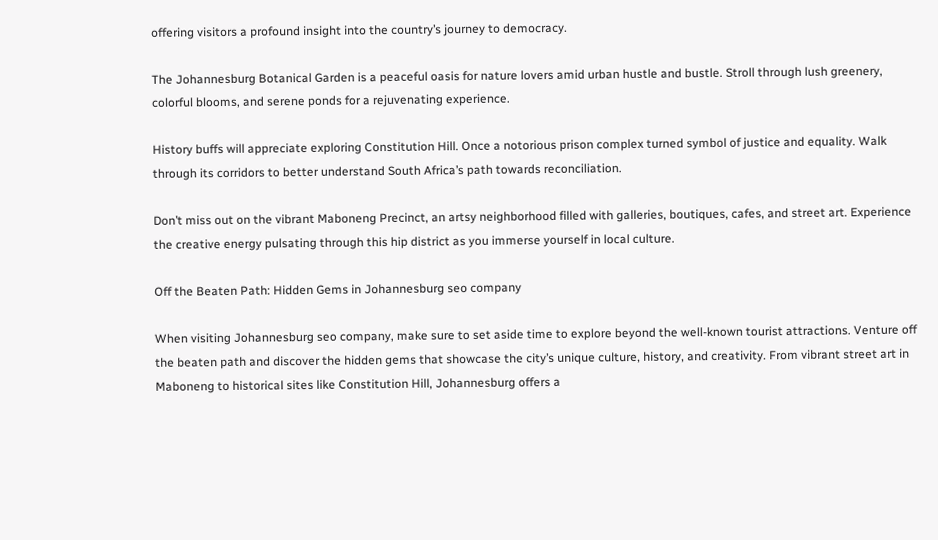offering visitors a profound insight into the country’s journey to democracy.

The Johannesburg Botanical Garden is a peaceful oasis for nature lovers amid urban hustle and bustle. Stroll through lush greenery, colorful blooms, and serene ponds for a rejuvenating experience.

History buffs will appreciate exploring Constitution Hill. Once a notorious prison complex turned symbol of justice and equality. Walk through its corridors to better understand South Africa’s path towards reconciliation.

Don’t miss out on the vibrant Maboneng Precinct, an artsy neighborhood filled with galleries, boutiques, cafes, and street art. Experience the creative energy pulsating through this hip district as you immerse yourself in local culture.

Off the Beaten Path: Hidden Gems in Johannesburg seo company

When visiting Johannesburg seo company, make sure to set aside time to explore beyond the well-known tourist attractions. Venture off the beaten path and discover the hidden gems that showcase the city’s unique culture, history, and creativity. From vibrant street art in Maboneng to historical sites like Constitution Hill, Johannesburg offers a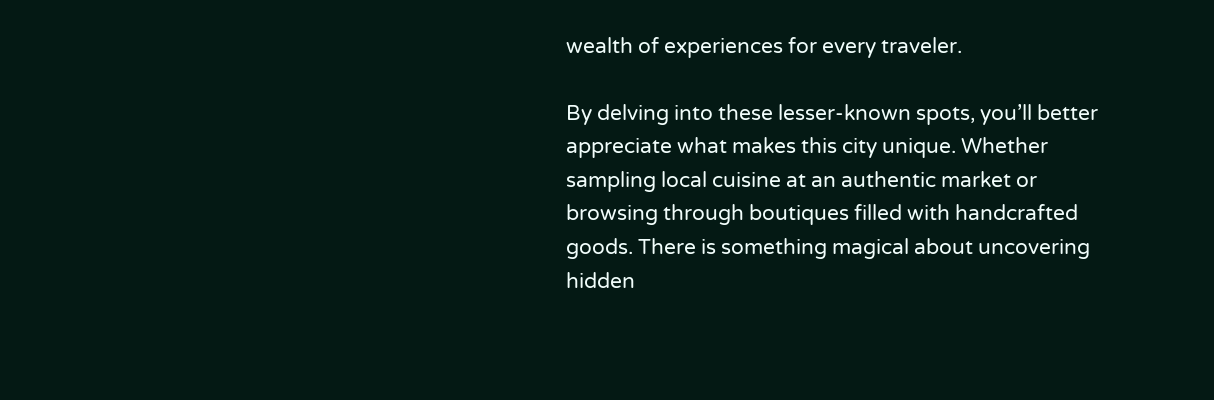wealth of experiences for every traveler.

By delving into these lesser-known spots, you’ll better appreciate what makes this city unique. Whether sampling local cuisine at an authentic market or browsing through boutiques filled with handcrafted goods. There is something magical about uncovering hidden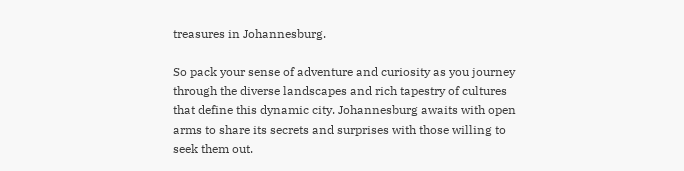treasures in Johannesburg.

So pack your sense of adventure and curiosity as you journey through the diverse landscapes and rich tapestry of cultures that define this dynamic city. Johannesburg awaits with open arms to share its secrets and surprises with those willing to seek them out.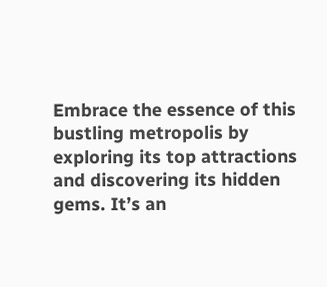Embrace the essence of this bustling metropolis by exploring its top attractions and discovering its hidden gems. It’s an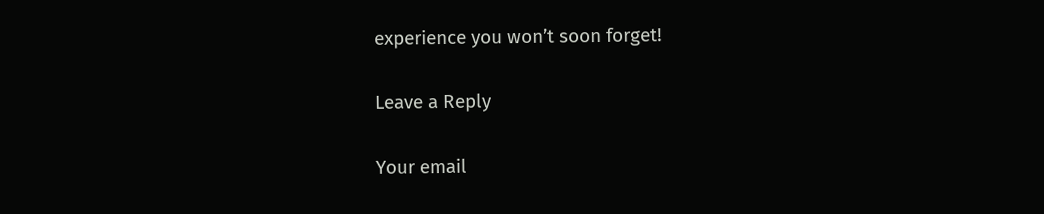experience you won’t soon forget!

Leave a Reply

Your email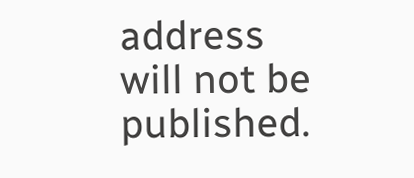address will not be published.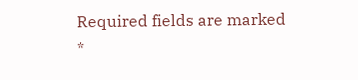Required fields are marked *